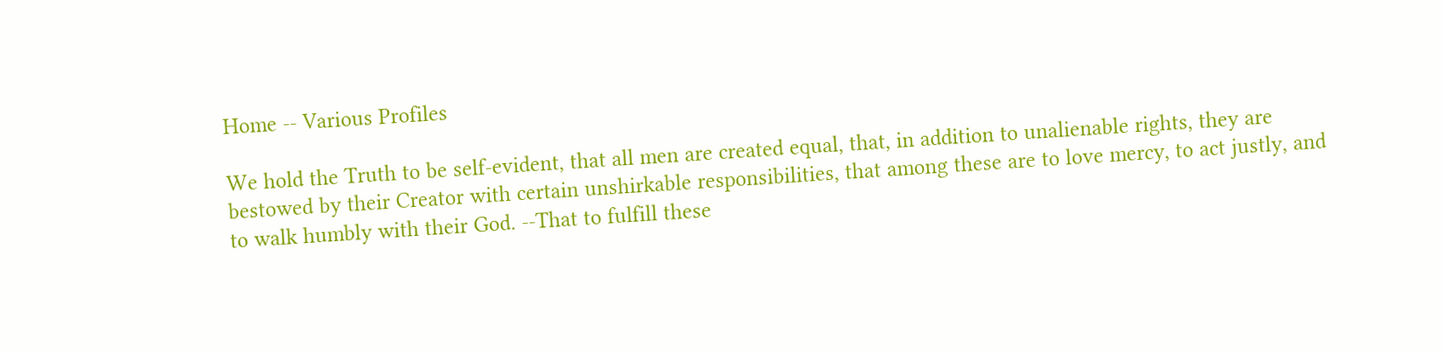Home -- Various Profiles

We hold the Truth to be self-evident, that all men are created equal, that, in addition to unalienable rights, they are bestowed by their Creator with certain unshirkable responsibilities, that among these are to love mercy, to act justly, and to walk humbly with their God. --That to fulfill these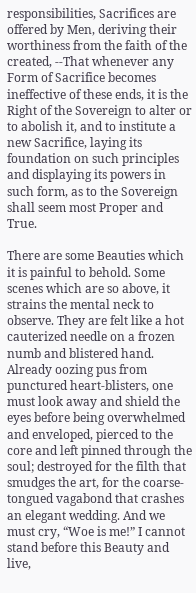responsibilities, Sacrifices are offered by Men, deriving their worthiness from the faith of the created, --That whenever any Form of Sacrifice becomes ineffective of these ends, it is the Right of the Sovereign to alter or to abolish it, and to institute a new Sacrifice, laying its foundation on such principles and displaying its powers in such form, as to the Sovereign shall seem most Proper and True.

There are some Beauties which it is painful to behold. Some scenes which are so above, it strains the mental neck to observe. They are felt like a hot cauterized needle on a frozen numb and blistered hand. Already oozing pus from punctured heart-blisters, one must look away and shield the eyes before being overwhelmed and enveloped, pierced to the core and left pinned through the soul; destroyed for the filth that smudges the art, for the coarse-tongued vagabond that crashes an elegant wedding. And we must cry, “Woe is me!” I cannot stand before this Beauty and live,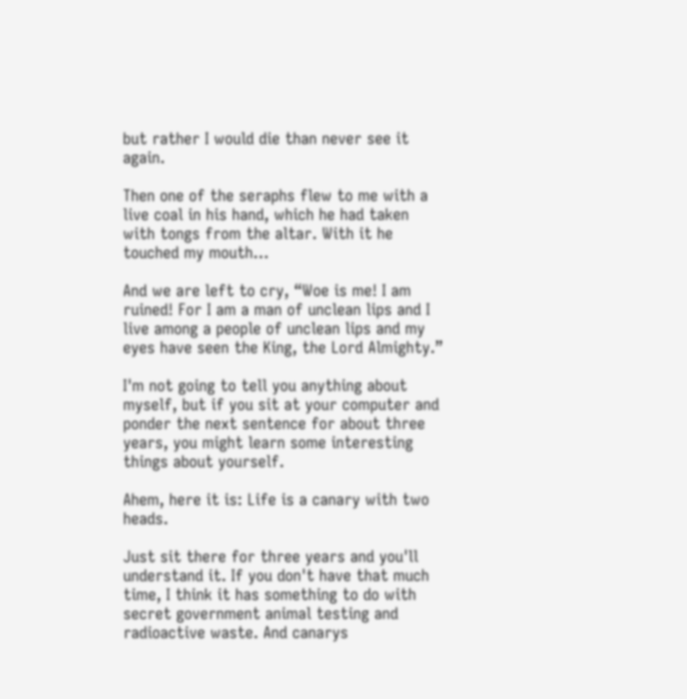but rather I would die than never see it again.

Then one of the seraphs flew to me with a live coal in his hand, which he had taken with tongs from the altar. With it he touched my mouth…

And we are left to cry, “Woe is me! I am ruined! For I am a man of unclean lips and I live among a people of unclean lips and my eyes have seen the King, the Lord Almighty.”

I'm not going to tell you anything about myself, but if you sit at your computer and ponder the next sentence for about three years, you might learn some interesting things about yourself.

Ahem, here it is: Life is a canary with two heads.

Just sit there for three years and you'll understand it. If you don't have that much time, I think it has something to do with secret government animal testing and radioactive waste. And canarys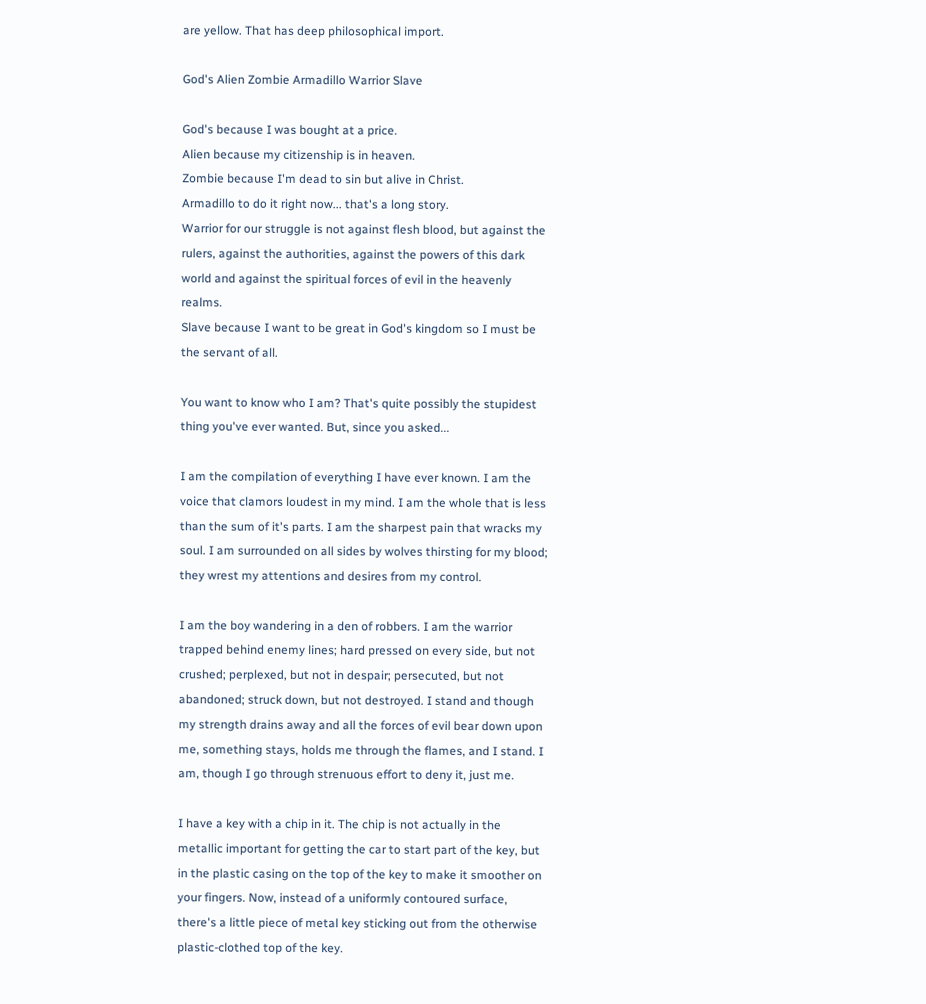are yellow. That has deep philosophical import.

God's Alien Zombie Armadillo Warrior Slave

God's because I was bought at a price.
Alien because my citizenship is in heaven.
Zombie because I'm dead to sin but alive in Christ.
Armadillo to do it right now... that's a long story.
Warrior for our struggle is not against flesh blood, but against the rulers, against the authorities, against the powers of this dark world and against the spiritual forces of evil in the heavenly realms.
Slave because I want to be great in God's kingdom so I must be the servant of all.

You want to know who I am? That's quite possibly the stupidest thing you've ever wanted. But, since you asked...

I am the compilation of everything I have ever known. I am the voice that clamors loudest in my mind. I am the whole that is less than the sum of it's parts. I am the sharpest pain that wracks my soul. I am surrounded on all sides by wolves thirsting for my blood; they wrest my attentions and desires from my control.

I am the boy wandering in a den of robbers. I am the warrior trapped behind enemy lines; hard pressed on every side, but not crushed; perplexed, but not in despair; persecuted, but not abandoned; struck down, but not destroyed. I stand and though my strength drains away and all the forces of evil bear down upon me, something stays, holds me through the flames, and I stand. I am, though I go through strenuous effort to deny it, just me.

I have a key with a chip in it. The chip is not actually in the metallic important for getting the car to start part of the key, but in the plastic casing on the top of the key to make it smoother on your fingers. Now, instead of a uniformly contoured surface, there's a little piece of metal key sticking out from the otherwise plastic-clothed top of the key.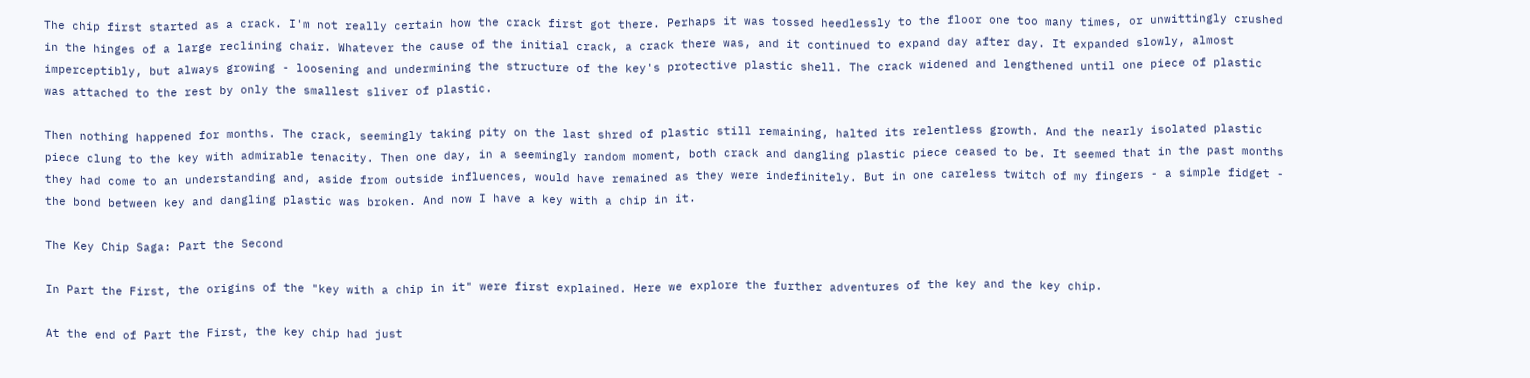The chip first started as a crack. I'm not really certain how the crack first got there. Perhaps it was tossed heedlessly to the floor one too many times, or unwittingly crushed in the hinges of a large reclining chair. Whatever the cause of the initial crack, a crack there was, and it continued to expand day after day. It expanded slowly, almost imperceptibly, but always growing - loosening and undermining the structure of the key's protective plastic shell. The crack widened and lengthened until one piece of plastic was attached to the rest by only the smallest sliver of plastic.

Then nothing happened for months. The crack, seemingly taking pity on the last shred of plastic still remaining, halted its relentless growth. And the nearly isolated plastic piece clung to the key with admirable tenacity. Then one day, in a seemingly random moment, both crack and dangling plastic piece ceased to be. It seemed that in the past months they had come to an understanding and, aside from outside influences, would have remained as they were indefinitely. But in one careless twitch of my fingers - a simple fidget - the bond between key and dangling plastic was broken. And now I have a key with a chip in it.

The Key Chip Saga: Part the Second

In Part the First, the origins of the "key with a chip in it" were first explained. Here we explore the further adventures of the key and the key chip.

At the end of Part the First, the key chip had just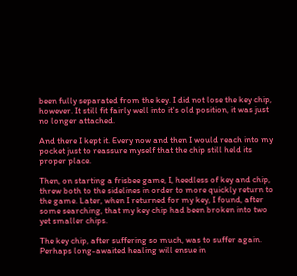been fully separated from the key. I did not lose the key chip, however. It still fit fairly well into it's old position, it was just no longer attached.

And there I kept it. Every now and then I would reach into my pocket just to reassure myself that the chip still held its proper place.

Then, on starting a frisbee game, I, heedless of key and chip, threw both to the sidelines in order to more quickly return to the game. Later, when I returned for my key, I found, after some searching, that my key chip had been broken into two yet smaller chips.

The key chip, after suffering so much, was to suffer again. Perhaps long-awaited healing will ensue in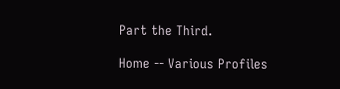Part the Third.

Home -- Various Profiles